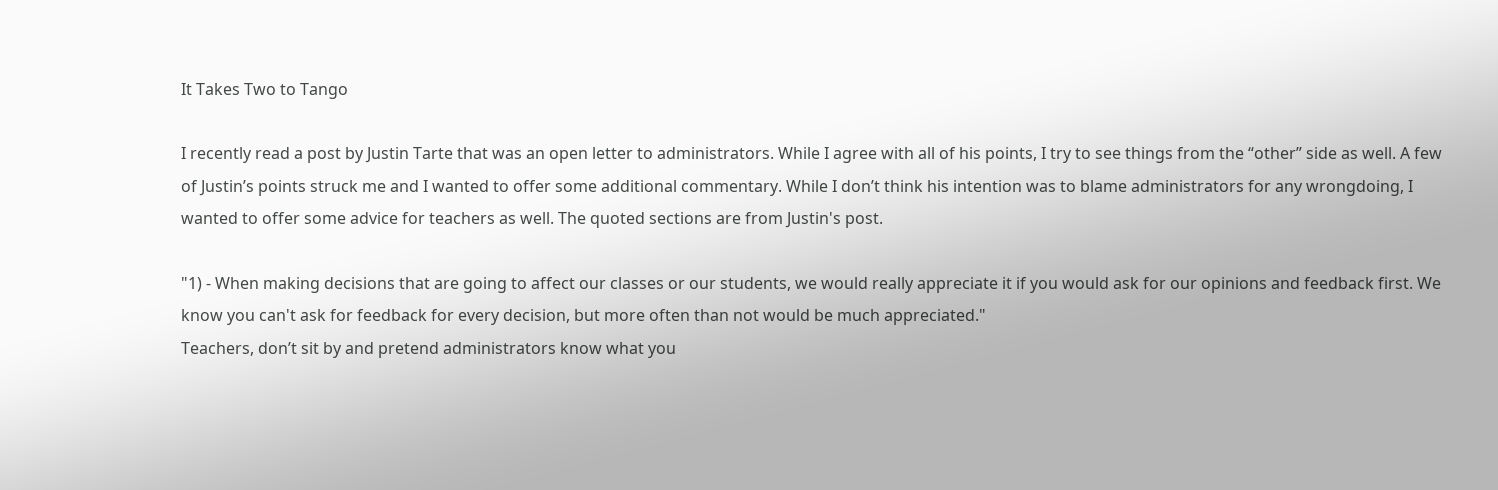It Takes Two to Tango

I recently read a post by Justin Tarte that was an open letter to administrators. While I agree with all of his points, I try to see things from the “other” side as well. A few of Justin’s points struck me and I wanted to offer some additional commentary. While I don’t think his intention was to blame administrators for any wrongdoing, I wanted to offer some advice for teachers as well. The quoted sections are from Justin's post.

"1) - When making decisions that are going to affect our classes or our students, we would really appreciate it if you would ask for our opinions and feedback first. We know you can't ask for feedback for every decision, but more often than not would be much appreciated."
Teachers, don’t sit by and pretend administrators know what you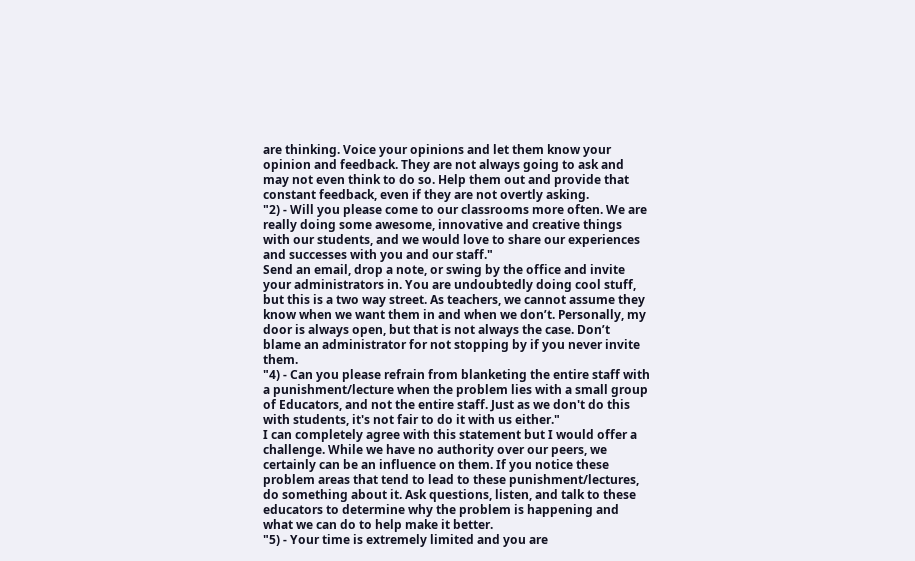are thinking. Voice your opinions and let them know your opinion and feedback. They are not always going to ask and may not even think to do so. Help them out and provide that constant feedback, even if they are not overtly asking.
"2) - Will you please come to our classrooms more often. We are really doing some awesome, innovative and creative things with our students, and we would love to share our experiences and successes with you and our staff."
Send an email, drop a note, or swing by the office and invite your administrators in. You are undoubtedly doing cool stuff, but this is a two way street. As teachers, we cannot assume they know when we want them in and when we don’t. Personally, my door is always open, but that is not always the case. Don’t blame an administrator for not stopping by if you never invite them.
"4) - Can you please refrain from blanketing the entire staff with a punishment/lecture when the problem lies with a small group of Educators, and not the entire staff. Just as we don't do this with students, it's not fair to do it with us either."
I can completely agree with this statement but I would offer a challenge. While we have no authority over our peers, we certainly can be an influence on them. If you notice these problem areas that tend to lead to these punishment/lectures, do something about it. Ask questions, listen, and talk to these educators to determine why the problem is happening and what we can do to help make it better.
"5) - Your time is extremely limited and you are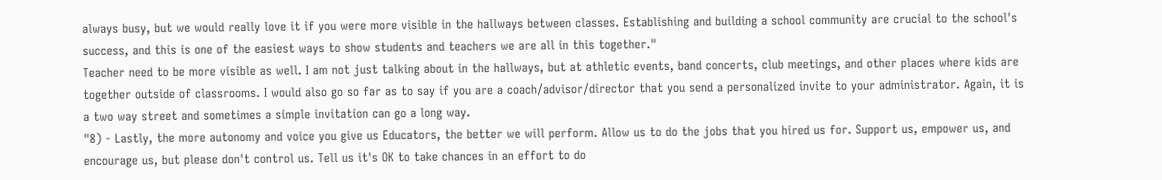always busy, but we would really love it if you were more visible in the hallways between classes. Establishing and building a school community are crucial to the school's success, and this is one of the easiest ways to show students and teachers we are all in this together."
Teacher need to be more visible as well. I am not just talking about in the hallways, but at athletic events, band concerts, club meetings, and other places where kids are together outside of classrooms. I would also go so far as to say if you are a coach/advisor/director that you send a personalized invite to your administrator. Again, it is a two way street and sometimes a simple invitation can go a long way.
"8) - Lastly, the more autonomy and voice you give us Educators, the better we will perform. Allow us to do the jobs that you hired us for. Support us, empower us, and encourage us, but please don't control us. Tell us it's OK to take chances in an effort to do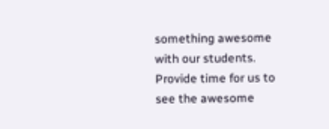something awesome with our students. Provide time for us to see the awesome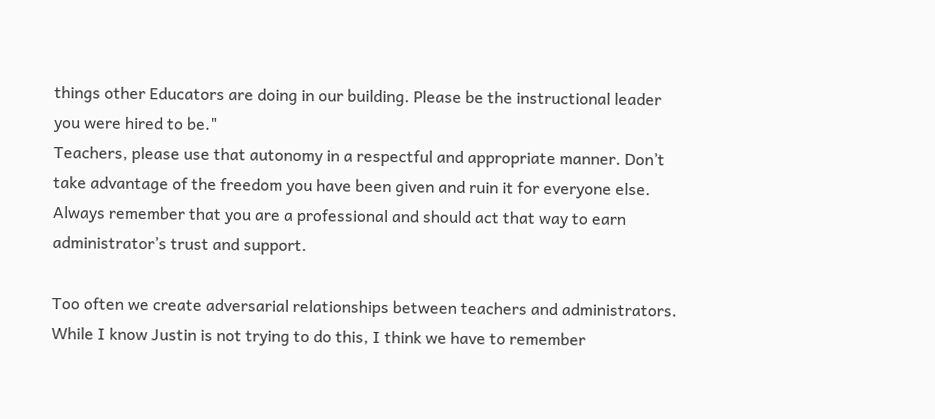things other Educators are doing in our building. Please be the instructional leader you were hired to be."
Teachers, please use that autonomy in a respectful and appropriate manner. Don’t take advantage of the freedom you have been given and ruin it for everyone else. Always remember that you are a professional and should act that way to earn administrator’s trust and support.

Too often we create adversarial relationships between teachers and administrators. While I know Justin is not trying to do this, I think we have to remember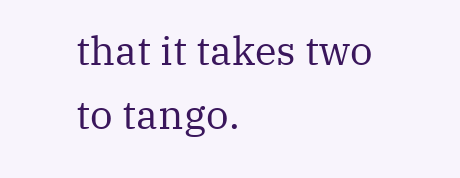that it takes two to tango.